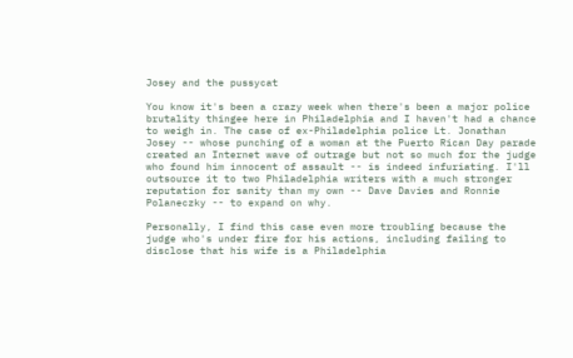Josey and the pussycat

You know it's been a crazy week when there's been a major police brutality thingee here in Philadelphia and I haven't had a chance to weigh in. The case of ex-Philadelphia police Lt. Jonathan Josey -- whose punching of a woman at the Puerto Rican Day parade created an Internet wave of outrage but not so much for the judge who found him innocent of assault -- is indeed infuriating. I'll outsource it to two Philadelphia writers with a much stronger reputation for sanity than my own -- Dave Davies and Ronnie Polaneczky -- to expand on why.

Personally, I find this case even more troubling because the judge who's under fire for his actions, including failing to disclose that his wife is a Philadelphia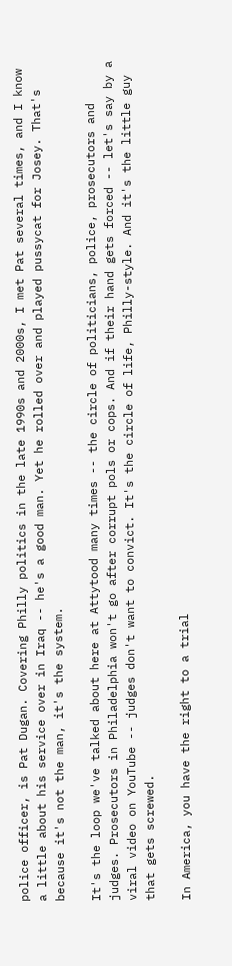police officer, is Pat Dugan. Covering Philly politics in the late 1990s and 2000s, I met Pat several times, and I know a little about his service over in Iraq -- he's a good man. Yet he rolled over and played pussycat for Josey. That's because it's not the man, it's the system.

It's the loop we've talked about here at Attytood many times -- the circle of politicians, police, prosecutors and judges. Prosecutors in Philadelphia won't go after corrupt pols or cops. And if their hand gets forced -- let's say by a viral video on YouTube -- judges don't want to convict. It's the circle of life, Philly-style. And it's the little guy that gets screwed.

In America, you have the right to a trial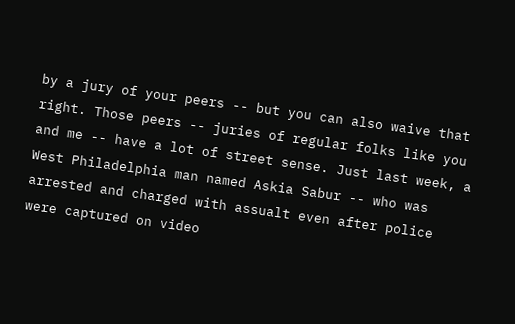by a jury of your peers -- but you can also waive that right. Those peers -- juries of regular folks like you and me -- have a lot of street sense. Just last week, a West Philadelphia man named Askia Sabur -- who was arrested and charged with assualt even after police were captured on video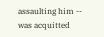assaulting him -- was acquitted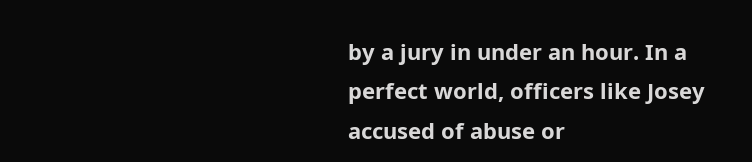by a jury in under an hour. In a perfect world, officers like Josey accused of abuse or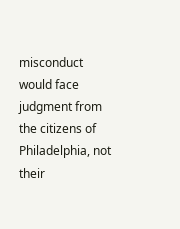misconduct would face judgment from the citizens of Philadelphia, not their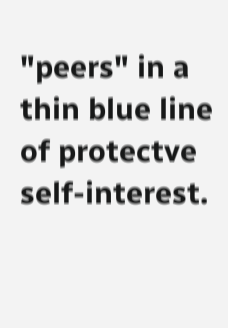"peers" in a thin blue line of protectve self-interest.